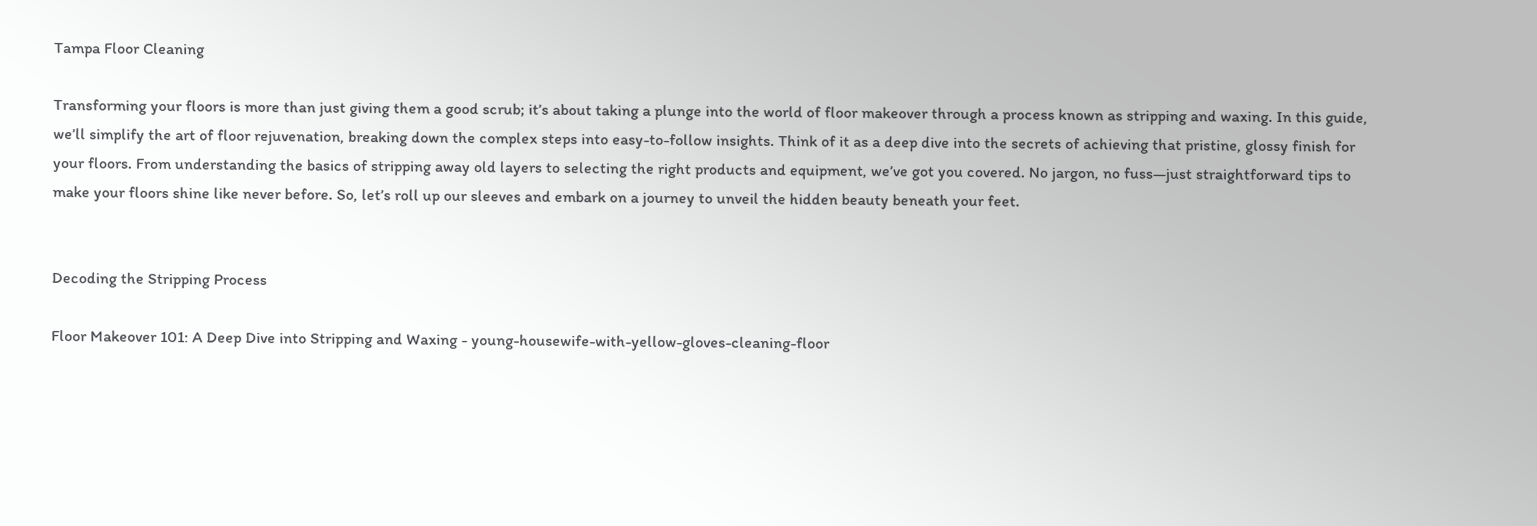Tampa Floor Cleaning

Transforming your floors is more than just giving them a good scrub; it’s about taking a plunge into the world of floor makeover through a process known as stripping and waxing. In this guide, we’ll simplify the art of floor rejuvenation, breaking down the complex steps into easy-to-follow insights. Think of it as a deep dive into the secrets of achieving that pristine, glossy finish for your floors. From understanding the basics of stripping away old layers to selecting the right products and equipment, we’ve got you covered. No jargon, no fuss—just straightforward tips to make your floors shine like never before. So, let’s roll up our sleeves and embark on a journey to unveil the hidden beauty beneath your feet.


Decoding the Stripping Process

Floor Makeover 101: A Deep Dive into Stripping and Waxing - young-housewife-with-yellow-gloves-cleaning-floor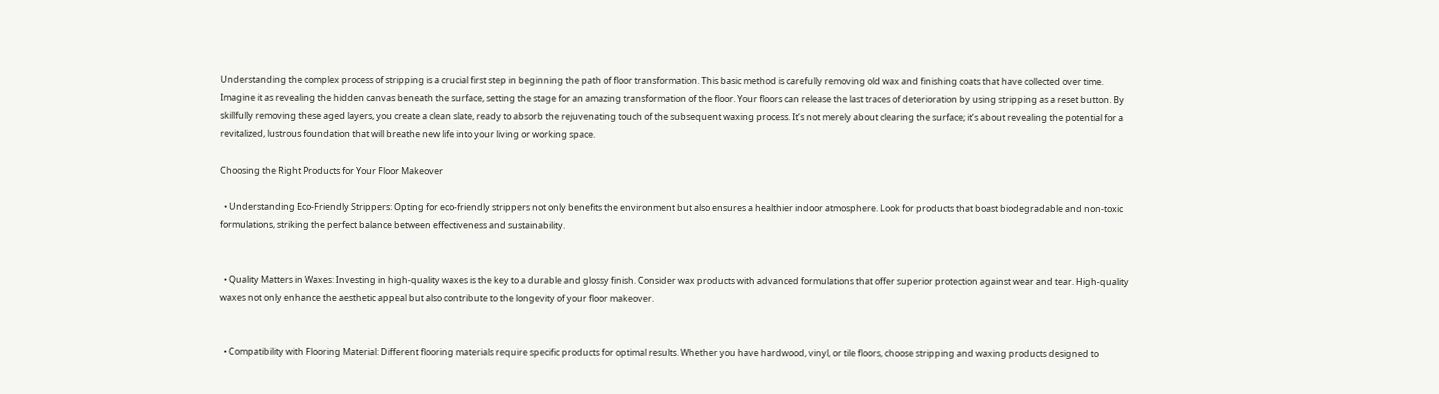Understanding the complex process of stripping is a crucial first step in beginning the path of floor transformation. This basic method is carefully removing old wax and finishing coats that have collected over time. Imagine it as revealing the hidden canvas beneath the surface, setting the stage for an amazing transformation of the floor. Your floors can release the last traces of deterioration by using stripping as a reset button. By skillfully removing these aged layers, you create a clean slate, ready to absorb the rejuvenating touch of the subsequent waxing process. It’s not merely about clearing the surface; it’s about revealing the potential for a revitalized, lustrous foundation that will breathe new life into your living or working space.

Choosing the Right Products for Your Floor Makeover

  • Understanding Eco-Friendly Strippers: Opting for eco-friendly strippers not only benefits the environment but also ensures a healthier indoor atmosphere. Look for products that boast biodegradable and non-toxic formulations, striking the perfect balance between effectiveness and sustainability.


  • Quality Matters in Waxes: Investing in high-quality waxes is the key to a durable and glossy finish. Consider wax products with advanced formulations that offer superior protection against wear and tear. High-quality waxes not only enhance the aesthetic appeal but also contribute to the longevity of your floor makeover.


  • Compatibility with Flooring Material: Different flooring materials require specific products for optimal results. Whether you have hardwood, vinyl, or tile floors, choose stripping and waxing products designed to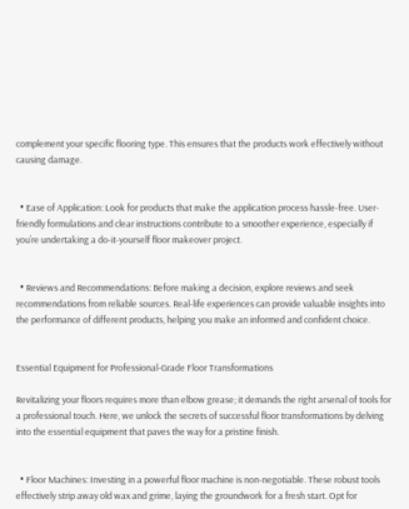complement your specific flooring type. This ensures that the products work effectively without causing damage.


  • Ease of Application: Look for products that make the application process hassle-free. User-friendly formulations and clear instructions contribute to a smoother experience, especially if you’re undertaking a do-it-yourself floor makeover project.


  • Reviews and Recommendations: Before making a decision, explore reviews and seek recommendations from reliable sources. Real-life experiences can provide valuable insights into the performance of different products, helping you make an informed and confident choice.


Essential Equipment for Professional-Grade Floor Transformations

Revitalizing your floors requires more than elbow grease; it demands the right arsenal of tools for a professional touch. Here, we unlock the secrets of successful floor transformations by delving into the essential equipment that paves the way for a pristine finish.


  • Floor Machines: Investing in a powerful floor machine is non-negotiable. These robust tools effectively strip away old wax and grime, laying the groundwork for a fresh start. Opt for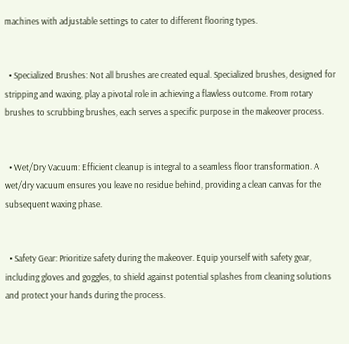machines with adjustable settings to cater to different flooring types.


  • Specialized Brushes: Not all brushes are created equal. Specialized brushes, designed for stripping and waxing, play a pivotal role in achieving a flawless outcome. From rotary brushes to scrubbing brushes, each serves a specific purpose in the makeover process.


  • Wet/Dry Vacuum: Efficient cleanup is integral to a seamless floor transformation. A wet/dry vacuum ensures you leave no residue behind, providing a clean canvas for the subsequent waxing phase.


  • Safety Gear: Prioritize safety during the makeover. Equip yourself with safety gear, including gloves and goggles, to shield against potential splashes from cleaning solutions and protect your hands during the process.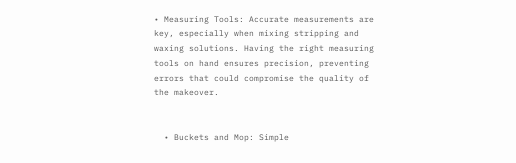• Measuring Tools: Accurate measurements are key, especially when mixing stripping and waxing solutions. Having the right measuring tools on hand ensures precision, preventing errors that could compromise the quality of the makeover.


  • Buckets and Mop: Simple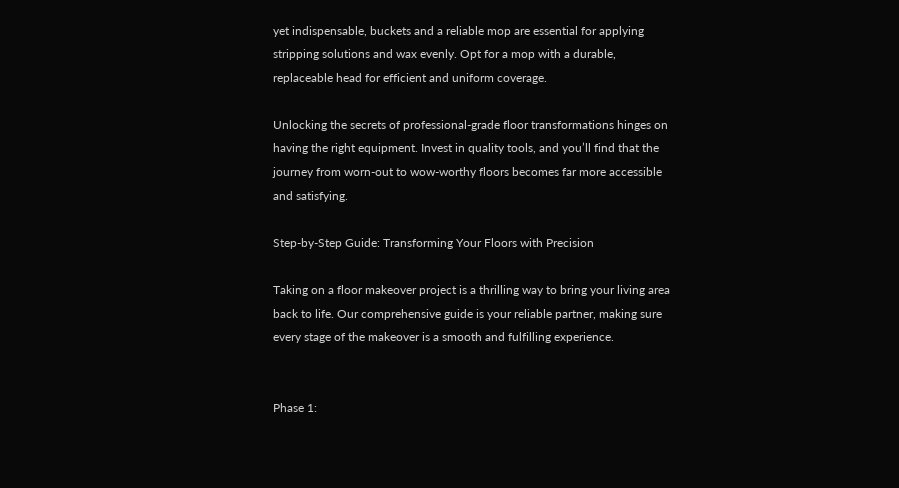yet indispensable, buckets and a reliable mop are essential for applying stripping solutions and wax evenly. Opt for a mop with a durable, replaceable head for efficient and uniform coverage.

Unlocking the secrets of professional-grade floor transformations hinges on having the right equipment. Invest in quality tools, and you’ll find that the journey from worn-out to wow-worthy floors becomes far more accessible and satisfying.

Step-by-Step Guide: Transforming Your Floors with Precision

Taking on a floor makeover project is a thrilling way to bring your living area back to life. Our comprehensive guide is your reliable partner, making sure every stage of the makeover is a smooth and fulfilling experience.


Phase 1: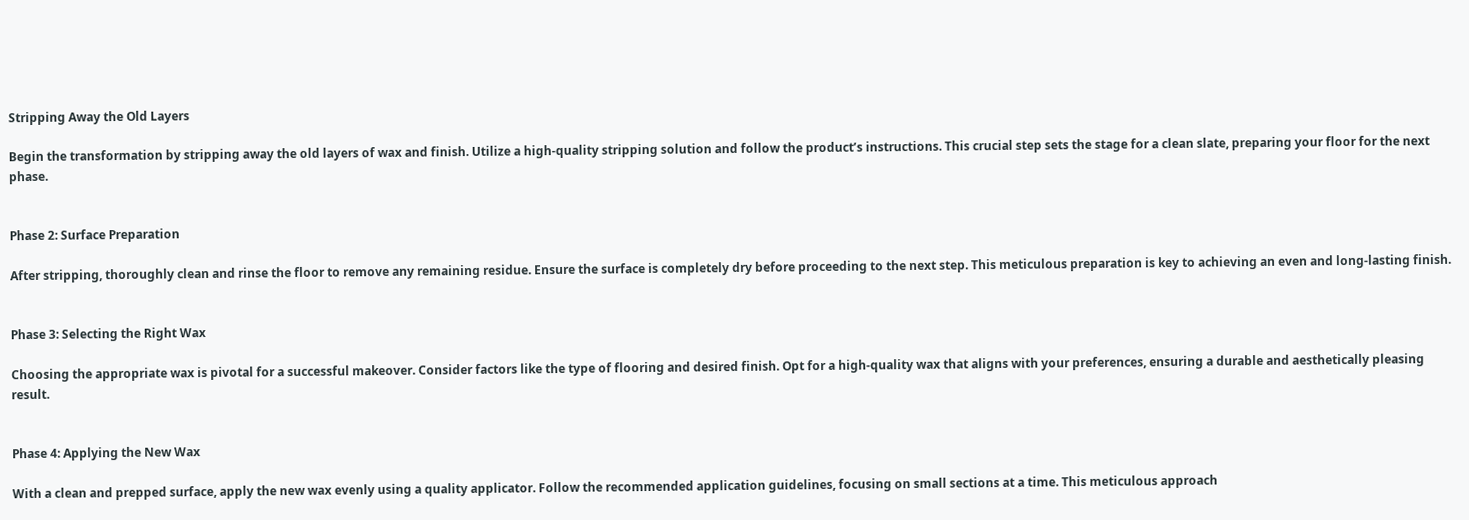Stripping Away the Old Layers

Begin the transformation by stripping away the old layers of wax and finish. Utilize a high-quality stripping solution and follow the product’s instructions. This crucial step sets the stage for a clean slate, preparing your floor for the next phase.


Phase 2: Surface Preparation

After stripping, thoroughly clean and rinse the floor to remove any remaining residue. Ensure the surface is completely dry before proceeding to the next step. This meticulous preparation is key to achieving an even and long-lasting finish.


Phase 3: Selecting the Right Wax

Choosing the appropriate wax is pivotal for a successful makeover. Consider factors like the type of flooring and desired finish. Opt for a high-quality wax that aligns with your preferences, ensuring a durable and aesthetically pleasing result.


Phase 4: Applying the New Wax

With a clean and prepped surface, apply the new wax evenly using a quality applicator. Follow the recommended application guidelines, focusing on small sections at a time. This meticulous approach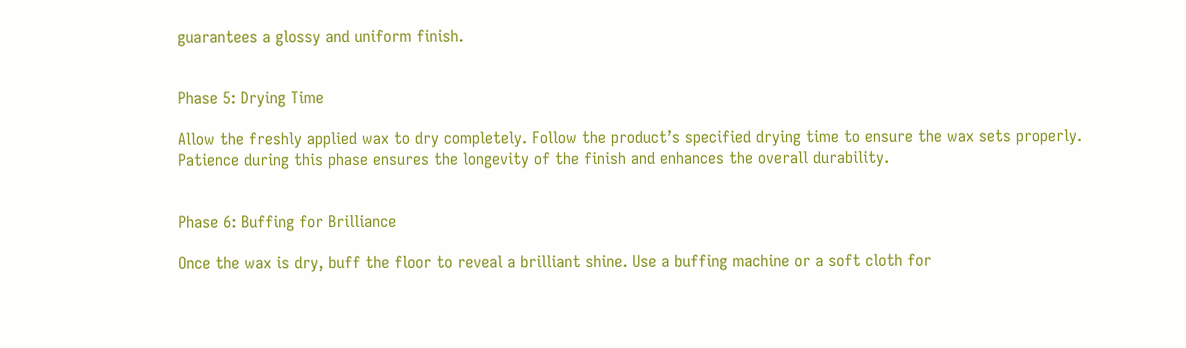guarantees a glossy and uniform finish.


Phase 5: Drying Time

Allow the freshly applied wax to dry completely. Follow the product’s specified drying time to ensure the wax sets properly. Patience during this phase ensures the longevity of the finish and enhances the overall durability.


Phase 6: Buffing for Brilliance

Once the wax is dry, buff the floor to reveal a brilliant shine. Use a buffing machine or a soft cloth for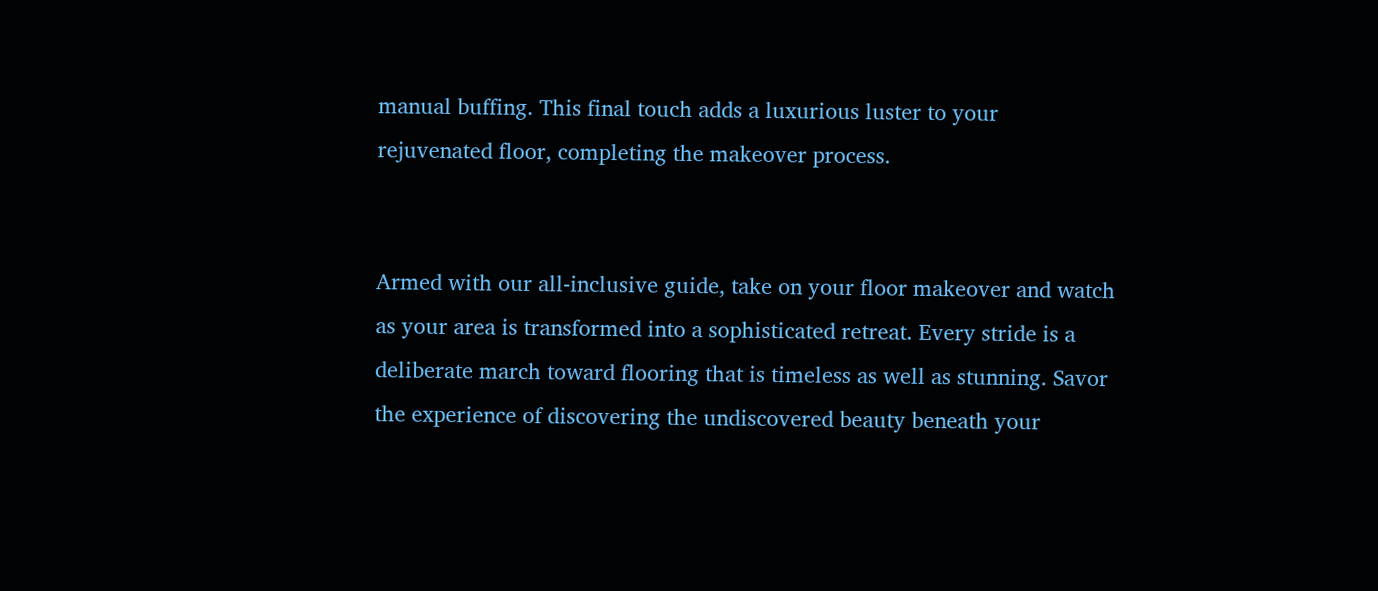manual buffing. This final touch adds a luxurious luster to your rejuvenated floor, completing the makeover process.


Armed with our all-inclusive guide, take on your floor makeover and watch as your area is transformed into a sophisticated retreat. Every stride is a deliberate march toward flooring that is timeless as well as stunning. Savor the experience of discovering the undiscovered beauty beneath your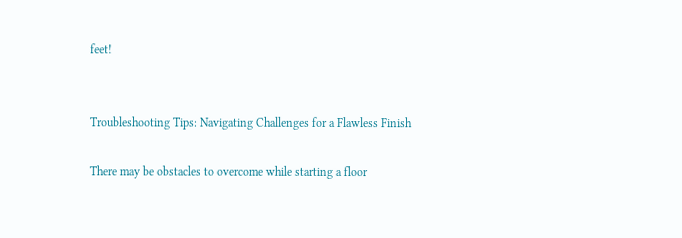feet!


Troubleshooting Tips: Navigating Challenges for a Flawless Finish

There may be obstacles to overcome while starting a floor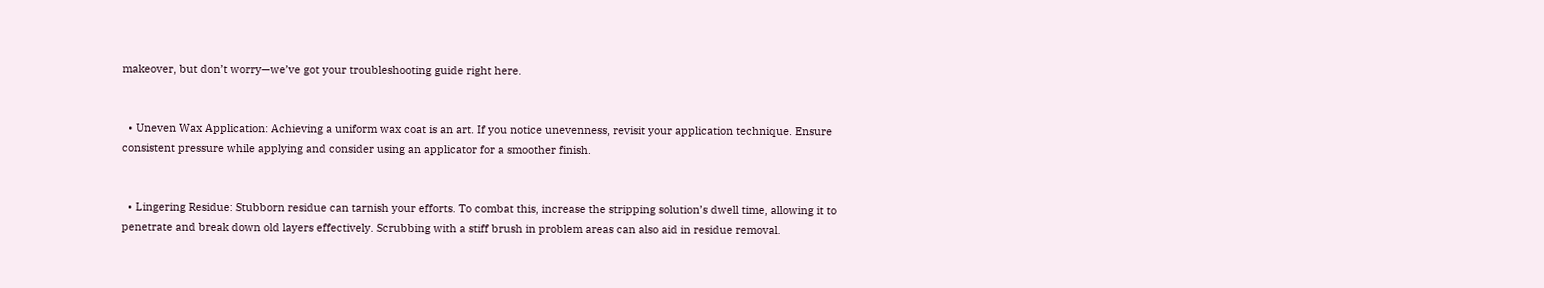makeover, but don’t worry—we’ve got your troubleshooting guide right here.


  • Uneven Wax Application: Achieving a uniform wax coat is an art. If you notice unevenness, revisit your application technique. Ensure consistent pressure while applying and consider using an applicator for a smoother finish.


  • Lingering Residue: Stubborn residue can tarnish your efforts. To combat this, increase the stripping solution’s dwell time, allowing it to penetrate and break down old layers effectively. Scrubbing with a stiff brush in problem areas can also aid in residue removal.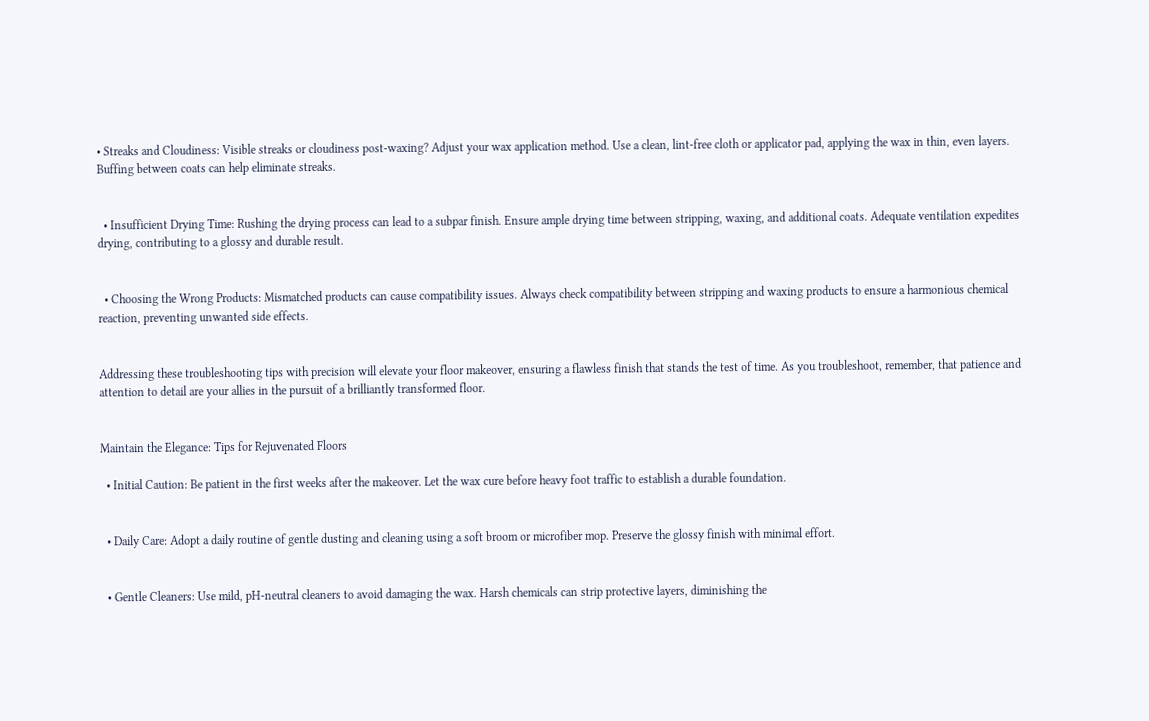• Streaks and Cloudiness: Visible streaks or cloudiness post-waxing? Adjust your wax application method. Use a clean, lint-free cloth or applicator pad, applying the wax in thin, even layers. Buffing between coats can help eliminate streaks.


  • Insufficient Drying Time: Rushing the drying process can lead to a subpar finish. Ensure ample drying time between stripping, waxing, and additional coats. Adequate ventilation expedites drying, contributing to a glossy and durable result.


  • Choosing the Wrong Products: Mismatched products can cause compatibility issues. Always check compatibility between stripping and waxing products to ensure a harmonious chemical reaction, preventing unwanted side effects.


Addressing these troubleshooting tips with precision will elevate your floor makeover, ensuring a flawless finish that stands the test of time. As you troubleshoot, remember, that patience and attention to detail are your allies in the pursuit of a brilliantly transformed floor.


Maintain the Elegance: Tips for Rejuvenated Floors

  • Initial Caution: Be patient in the first weeks after the makeover. Let the wax cure before heavy foot traffic to establish a durable foundation.


  • Daily Care: Adopt a daily routine of gentle dusting and cleaning using a soft broom or microfiber mop. Preserve the glossy finish with minimal effort.


  • Gentle Cleaners: Use mild, pH-neutral cleaners to avoid damaging the wax. Harsh chemicals can strip protective layers, diminishing the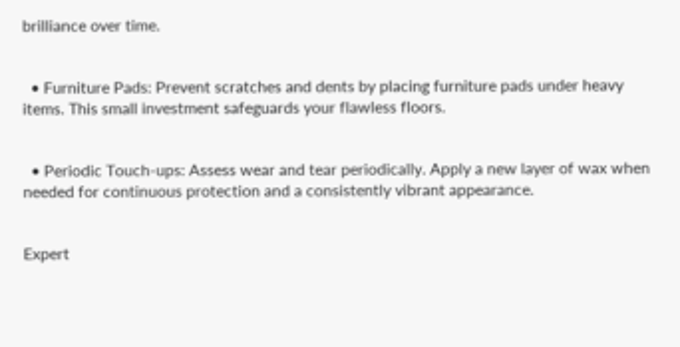brilliance over time.


  • Furniture Pads: Prevent scratches and dents by placing furniture pads under heavy items. This small investment safeguards your flawless floors.


  • Periodic Touch-ups: Assess wear and tear periodically. Apply a new layer of wax when needed for continuous protection and a consistently vibrant appearance.


Expert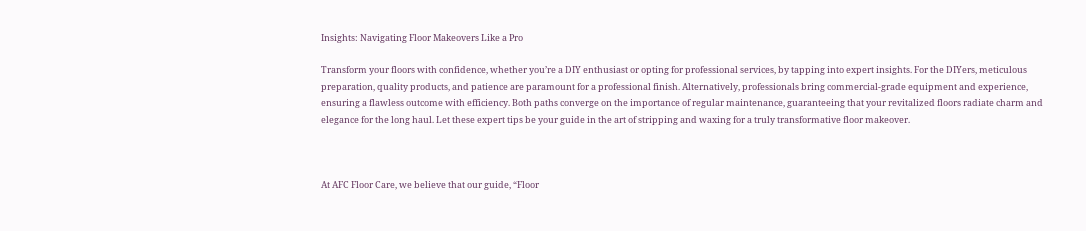Insights: Navigating Floor Makeovers Like a Pro

Transform your floors with confidence, whether you’re a DIY enthusiast or opting for professional services, by tapping into expert insights. For the DIYers, meticulous preparation, quality products, and patience are paramount for a professional finish. Alternatively, professionals bring commercial-grade equipment and experience, ensuring a flawless outcome with efficiency. Both paths converge on the importance of regular maintenance, guaranteeing that your revitalized floors radiate charm and elegance for the long haul. Let these expert tips be your guide in the art of stripping and waxing for a truly transformative floor makeover.



At AFC Floor Care, we believe that our guide, “Floor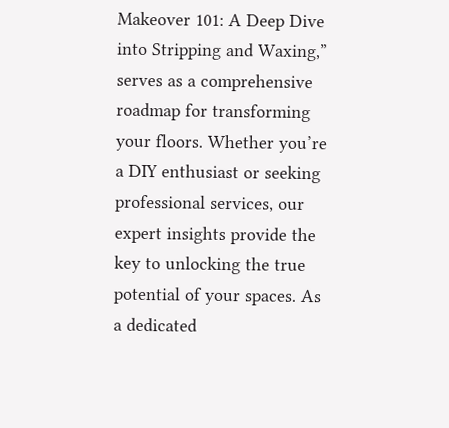Makeover 101: A Deep Dive into Stripping and Waxing,” serves as a comprehensive roadmap for transforming your floors. Whether you’re a DIY enthusiast or seeking professional services, our expert insights provide the key to unlocking the true potential of your spaces. As a dedicated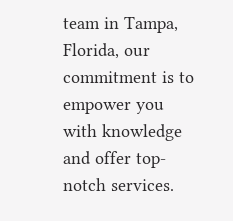team in Tampa, Florida, our commitment is to empower you with knowledge and offer top-notch services.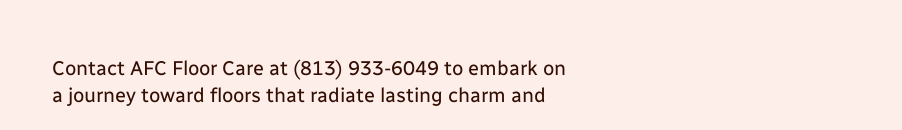Contact AFC Floor Care at (813) 933-6049 to embark on a journey toward floors that radiate lasting charm and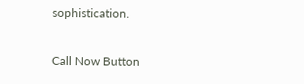sophistication.

Call Now Button